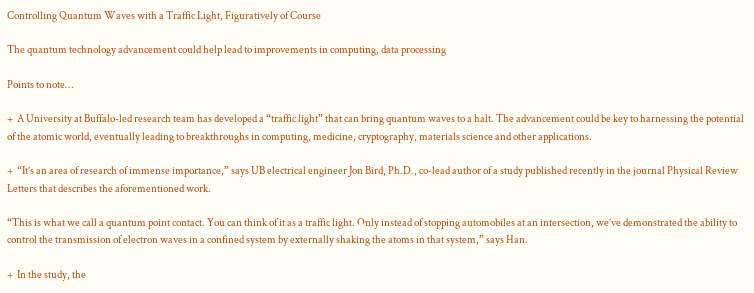Controlling Quantum Waves with a Traffic Light, Figuratively of Course

The quantum technology advancement could help lead to improvements in computing, data processing

Points to note…

+  A University at Buffalo-led research team has developed a “traffic light” that can bring quantum waves to a halt. The advancement could be key to harnessing the potential of the atomic world, eventually leading to breakthroughs in computing, medicine, cryptography, materials science and other applications.

+  “It’s an area of research of immense importance,” says UB electrical engineer Jon Bird, Ph.D., co-lead author of a study published recently in the journal Physical Review Letters that describes the aforementioned work.

“This is what we call a quantum point contact. You can think of it as a traffic light. Only instead of stopping automobiles at an intersection, we’ve demonstrated the ability to control the transmission of electron waves in a confined system by externally shaking the atoms in that system,” says Han.

+  In the study, the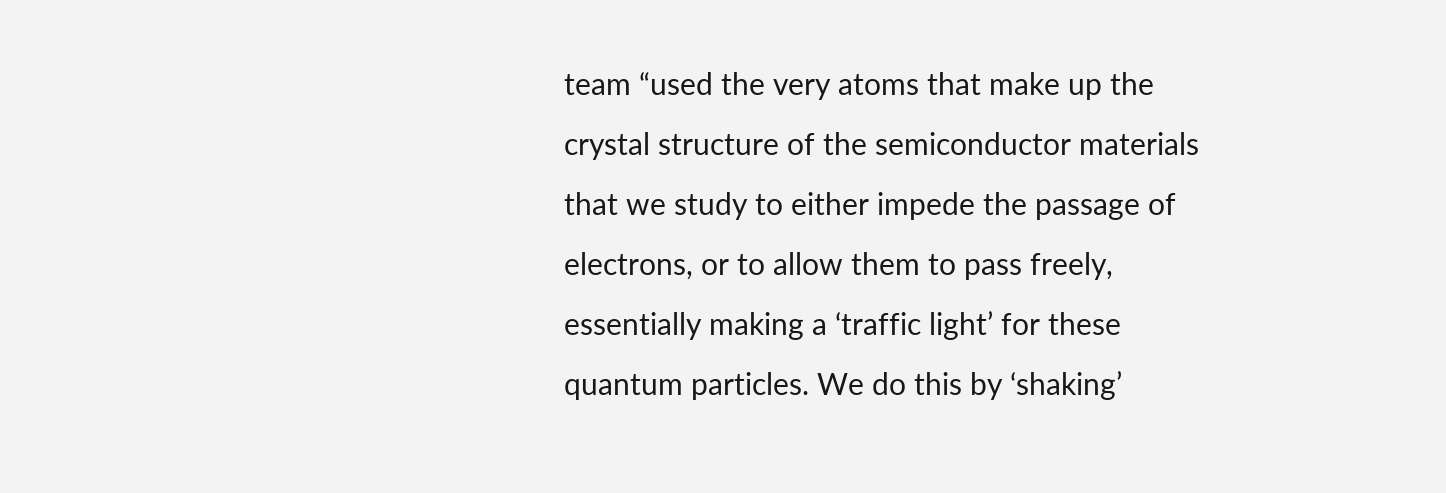team “used the very atoms that make up the crystal structure of the semiconductor materials that we study to either impede the passage of electrons, or to allow them to pass freely, essentially making a ‘traffic light’ for these quantum particles. We do this by ‘shaking’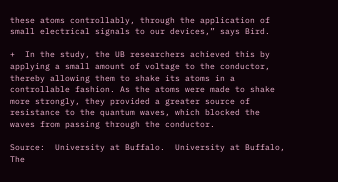these atoms controllably, through the application of small electrical signals to our devices,” says Bird.

+  In the study, the UB researchers achieved this by applying a small amount of voltage to the conductor, thereby allowing them to shake its atoms in a controllable fashion. As the atoms were made to shake more strongly, they provided a greater source of resistance to the quantum waves, which blocked the waves from passing through the conductor.

Source:  University at Buffalo.  University at Buffalo,  The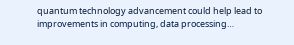quantum technology advancement could help lead to improvements in computing, data processing…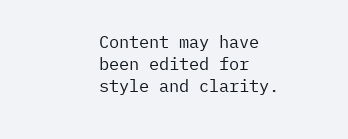Content may have been edited for style and clarity.